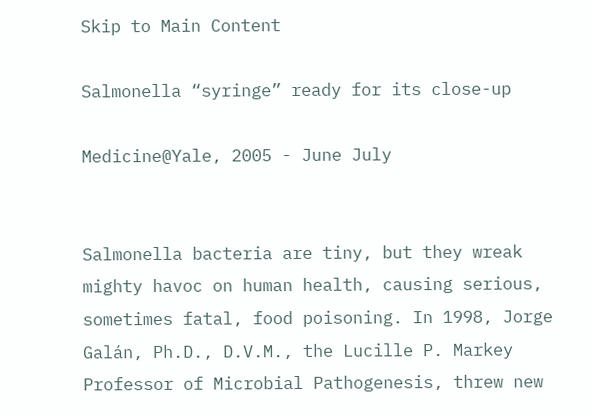Skip to Main Content

Salmonella “syringe” ready for its close-up

Medicine@Yale, 2005 - June July


Salmonella bacteria are tiny, but they wreak mighty havoc on human health, causing serious, sometimes fatal, food poisoning. In 1998, Jorge Galán, Ph.D., D.V.M., the Lucille P. Markey Professor of Microbial Pathogenesis, threw new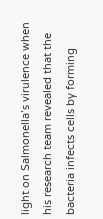light on Salmonella’s virulence when his research team revealed that the bacteria infects cells by forming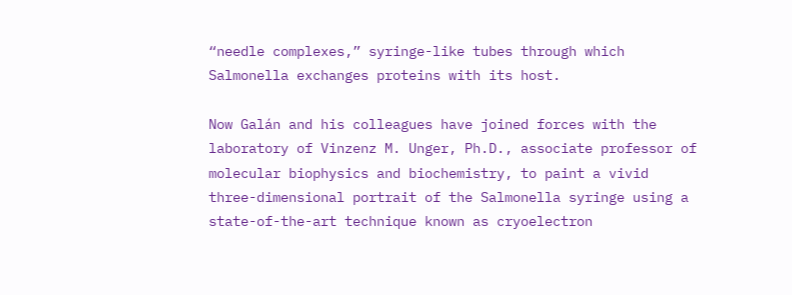“needle complexes,” syringe-like tubes through which Salmonella exchanges proteins with its host.

Now Galán and his colleagues have joined forces with the laboratory of Vinzenz M. Unger, Ph.D., associate professor of molecular biophysics and biochemistry, to paint a vivid three-dimensional portrait of the Salmonella syringe using a state-of-the-art technique known as cryoelectron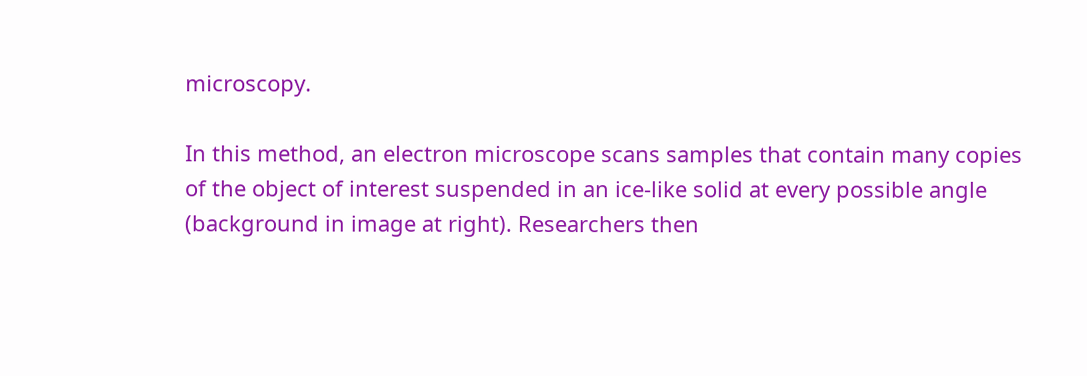microscopy.

In this method, an electron microscope scans samples that contain many copies of the object of interest suspended in an ice-like solid at every possible angle (background in image at right). Researchers then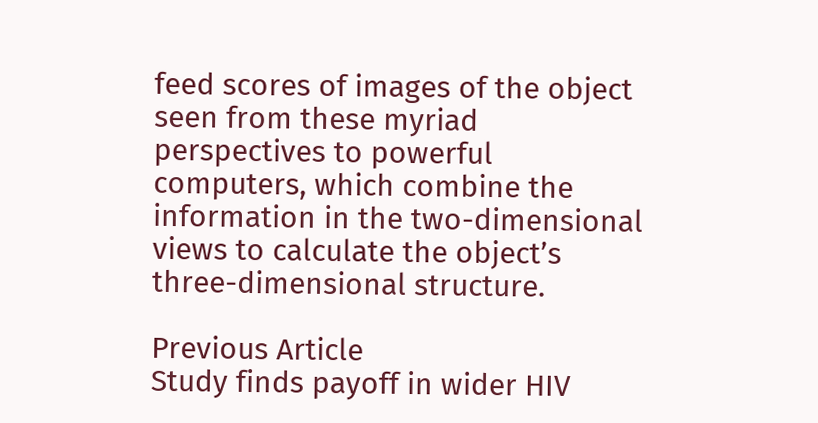feed scores of images of the object seen from these myriad perspectives to powerful computers, which combine the information in the two-dimensional views to calculate the object’s three-dimensional structure.

Previous Article
Study finds payoff in wider HIV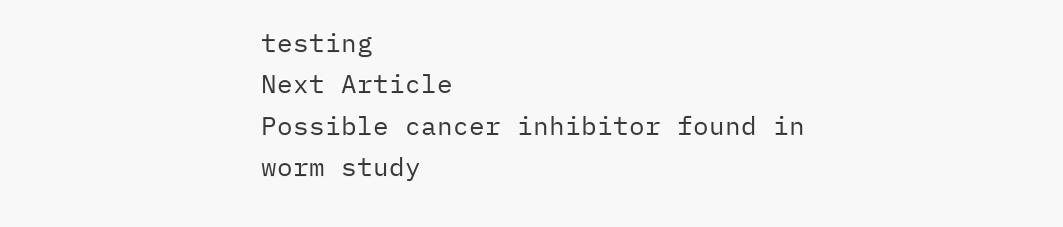testing
Next Article
Possible cancer inhibitor found in worm study